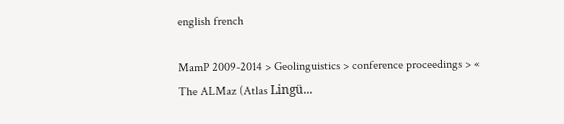english french

MamP 2009-2014 > Geolinguistics > conference proceedings > « The ALMaz (Atlas Lingü...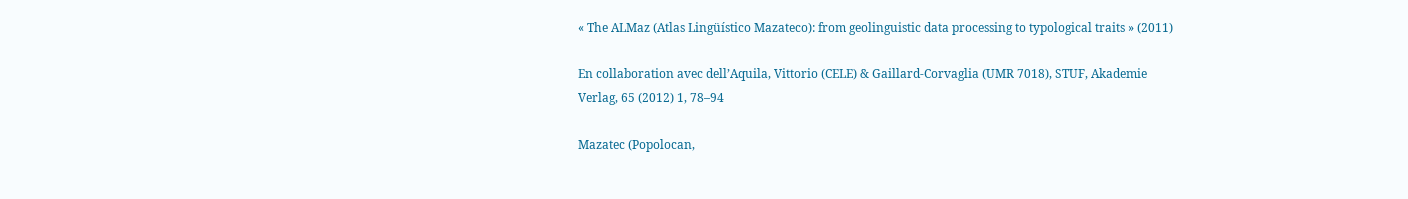« The ALMaz (Atlas Lingüístico Mazateco): from geolinguistic data processing to typological traits » (2011)

En collaboration avec dell’Aquila, Vittorio (CELE) & Gaillard-Corvaglia (UMR 7018), STUF, Akademie Verlag, 65 (2012) 1, 78–94

Mazatec (Popolocan,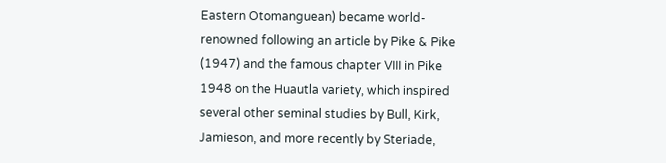Eastern Otomanguean) became world-renowned following an article by Pike & Pike (1947) and the famous chapter VIII in Pike 1948 on the Huautla variety, which inspired several other seminal studies by Bull, Kirk, Jamieson, and more recently by Steriade,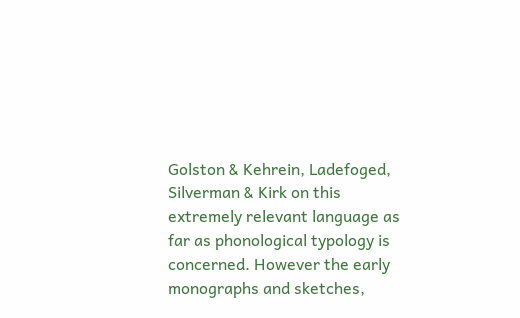Golston & Kehrein, Ladefoged, Silverman & Kirk on this extremely relevant language as far as phonological typology is concerned. However the early monographs and sketches,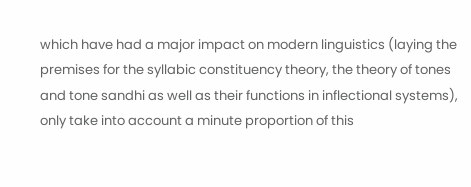which have had a major impact on modern linguistics (laying the premises for the syllabic constituency theory, the theory of tones and tone sandhi as well as their functions in inflectional systems), only take into account a minute proportion of this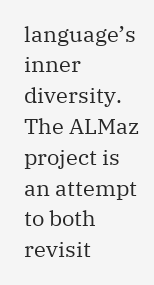language’s inner diversity. The ALMaz project is an attempt to both revisit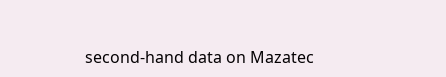second-hand data on Mazatec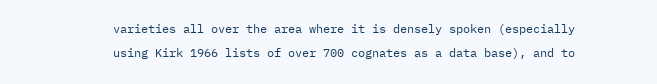varieties all over the area where it is densely spoken (especially using Kirk 1966 lists of over 700 cognates as a data base), and to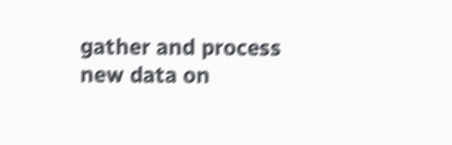gather and process new data on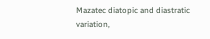Mazatec diatopic and diastratic variation,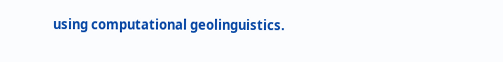using computational geolinguistics.